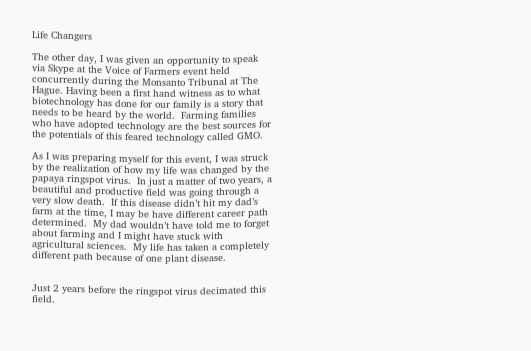Life Changers

The other day, I was given an opportunity to speak via Skype at the Voice of Farmers event held concurrently during the Monsanto Tribunal at The Hague. Having been a first hand witness as to what biotechnology has done for our family is a story that needs to be heard by the world.  Farming families who have adopted technology are the best sources for the potentials of this feared technology called GMO.

As I was preparing myself for this event, I was struck by the realization of how my life was changed by the papaya ringspot virus.  In just a matter of two years, a beautiful and productive field was going through a very slow death.  If this disease didn’t hit my dad’s farm at the time, I may be have different career path determined.  My dad wouldn’t have told me to forget about farming and I might have stuck with agricultural sciences.  My life has taken a completely different path because of one plant disease.


Just 2 years before the ringspot virus decimated this field.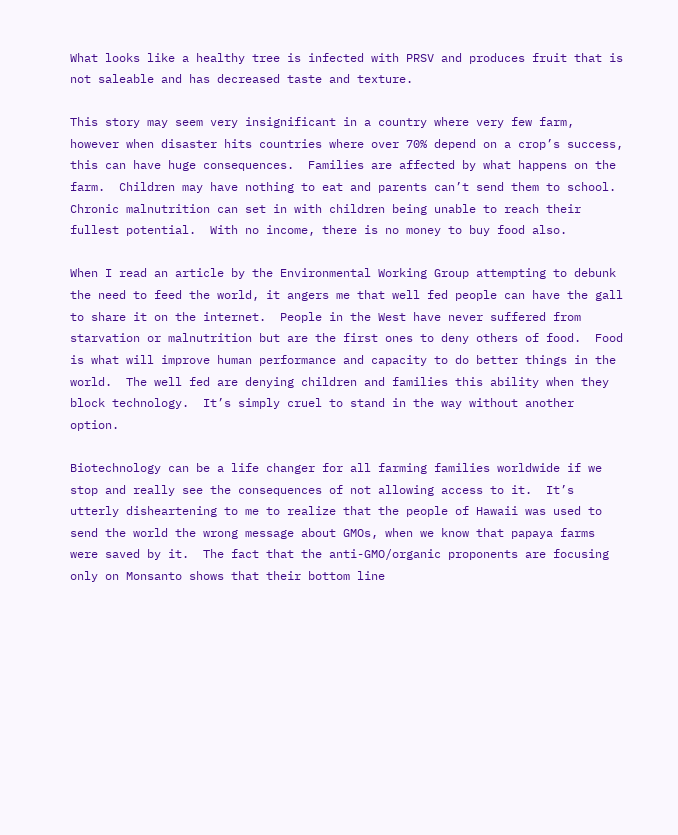What looks like a healthy tree is infected with PRSV and produces fruit that is not saleable and has decreased taste and texture.

This story may seem very insignificant in a country where very few farm, however when disaster hits countries where over 70% depend on a crop’s success, this can have huge consequences.  Families are affected by what happens on the farm.  Children may have nothing to eat and parents can’t send them to school.  Chronic malnutrition can set in with children being unable to reach their fullest potential.  With no income, there is no money to buy food also.

When I read an article by the Environmental Working Group attempting to debunk the need to feed the world, it angers me that well fed people can have the gall to share it on the internet.  People in the West have never suffered from starvation or malnutrition but are the first ones to deny others of food.  Food is what will improve human performance and capacity to do better things in the world.  The well fed are denying children and families this ability when they block technology.  It’s simply cruel to stand in the way without another option.

Biotechnology can be a life changer for all farming families worldwide if we stop and really see the consequences of not allowing access to it.  It’s utterly disheartening to me to realize that the people of Hawaii was used to send the world the wrong message about GMOs, when we know that papaya farms were saved by it.  The fact that the anti-GMO/organic proponents are focusing only on Monsanto shows that their bottom line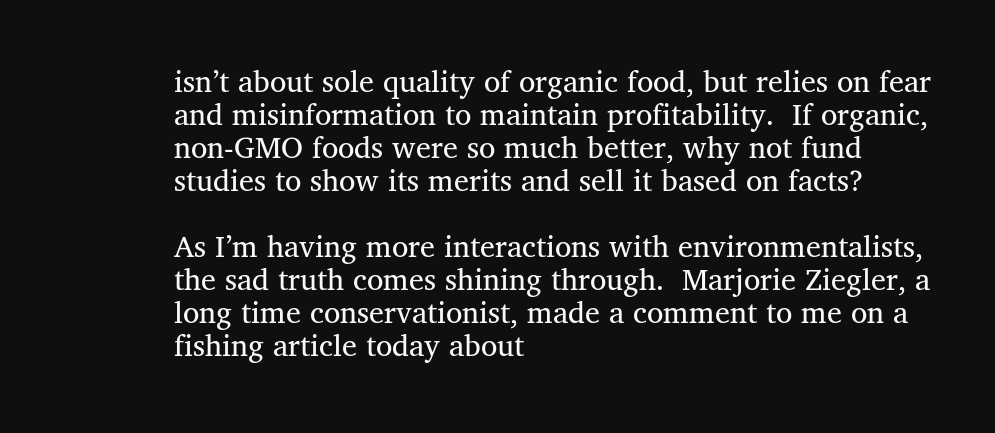isn’t about sole quality of organic food, but relies on fear and misinformation to maintain profitability.  If organic, non-GMO foods were so much better, why not fund studies to show its merits and sell it based on facts?

As I’m having more interactions with environmentalists, the sad truth comes shining through.  Marjorie Ziegler, a long time conservationist, made a comment to me on a fishing article today about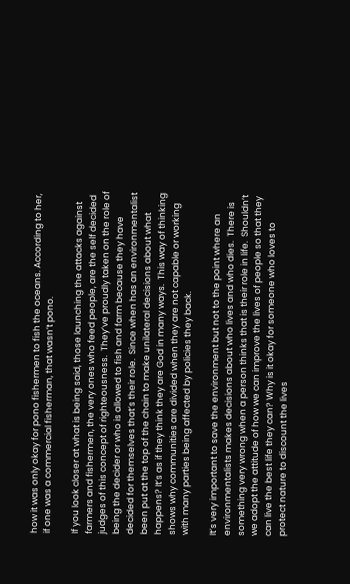how it was only okay for pono fishermen to fish the oceans. According to her, if one was a commercial fisherman, that wasn’t pono.

If you look closer at what is being said, those launching the attacks against farmers and fishermen, the very ones who feed people, are the self decided judges of this concept of righteousness.  They’ve proudly taken on the role of being the decider or who is allowed to fish and farm because they have decided for themselves that’s their role.  Since when has an environmentalist been put at the top of the chain to make unilateral decisions about what happens? It’s as if they think they are God in many ways.  This way of thinking shows why communities are divided when they are not capable or working with many parties being affected by policies they back.

It’s very important to save the environment but not to the point where an environmentalists makes decisions about who lives and who dies.  There is something very wrong when a person thinks that is their role in life.  Shouldn’t we adopt the attitude of how we can improve the lives of people so that they can live the best life they can? Why is it okay for someone who loves to protect nature to discount the lives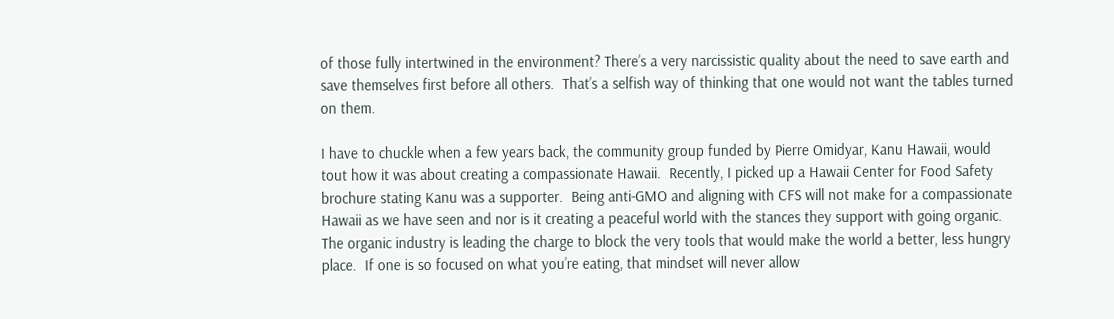of those fully intertwined in the environment? There’s a very narcissistic quality about the need to save earth and save themselves first before all others.  That’s a selfish way of thinking that one would not want the tables turned on them.

I have to chuckle when a few years back, the community group funded by Pierre Omidyar, Kanu Hawaii, would tout how it was about creating a compassionate Hawaii.  Recently, I picked up a Hawaii Center for Food Safety brochure stating Kanu was a supporter.  Being anti-GMO and aligning with CFS will not make for a compassionate Hawaii as we have seen and nor is it creating a peaceful world with the stances they support with going organic.  The organic industry is leading the charge to block the very tools that would make the world a better, less hungry place.  If one is so focused on what you’re eating, that mindset will never allow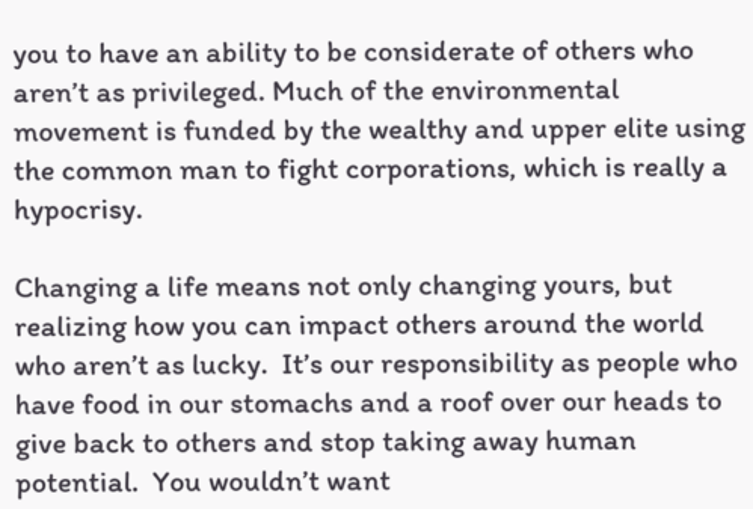you to have an ability to be considerate of others who aren’t as privileged. Much of the environmental movement is funded by the wealthy and upper elite using the common man to fight corporations, which is really a hypocrisy.

Changing a life means not only changing yours, but realizing how you can impact others around the world who aren’t as lucky.  It’s our responsibility as people who have food in our stomachs and a roof over our heads to give back to others and stop taking away human potential.  You wouldn’t want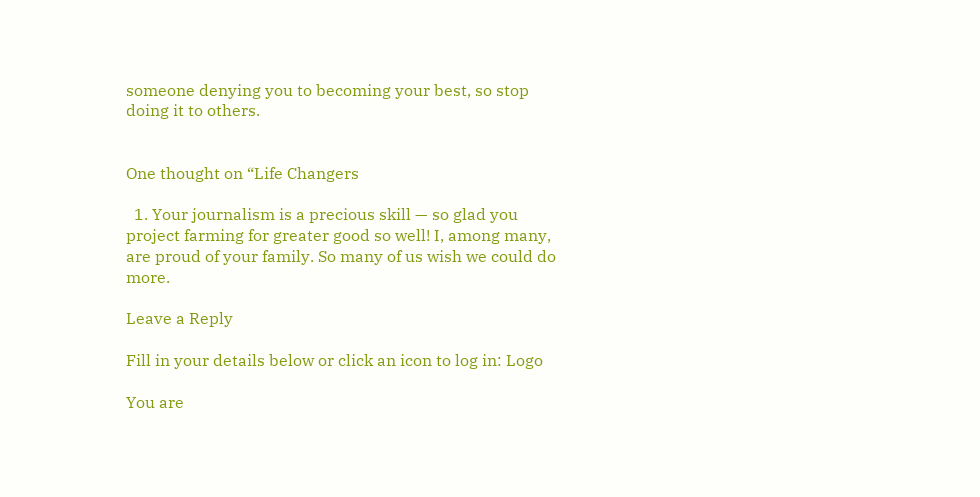someone denying you to becoming your best, so stop doing it to others.


One thought on “Life Changers

  1. Your journalism is a precious skill — so glad you project farming for greater good so well! I, among many, are proud of your family. So many of us wish we could do more.

Leave a Reply

Fill in your details below or click an icon to log in: Logo

You are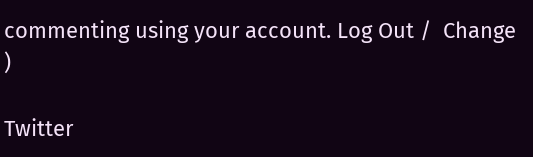commenting using your account. Log Out /  Change )

Twitter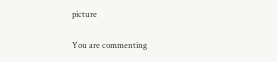picture

You are commenting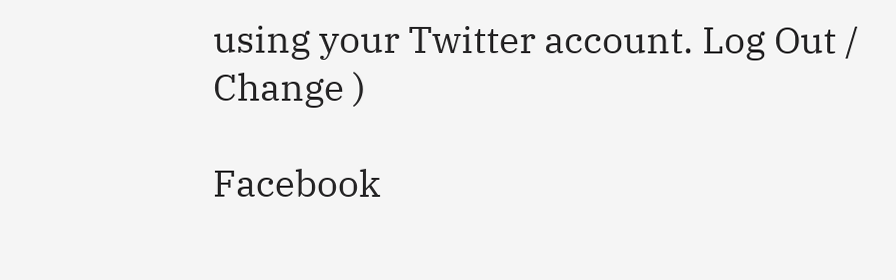using your Twitter account. Log Out /  Change )

Facebook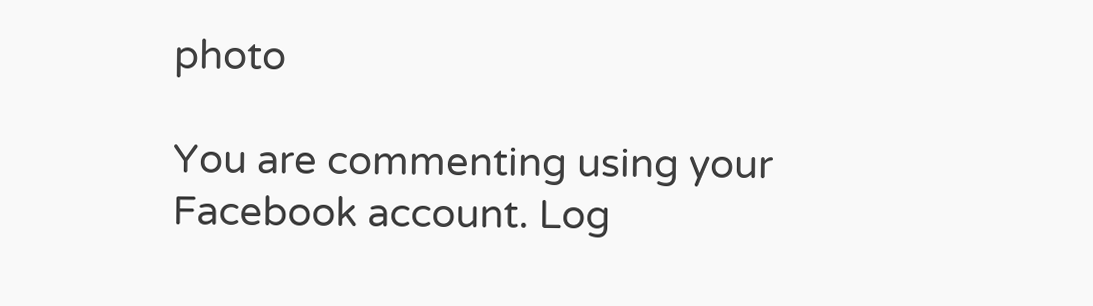photo

You are commenting using your Facebook account. Log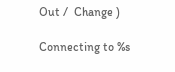Out /  Change )

Connecting to %s